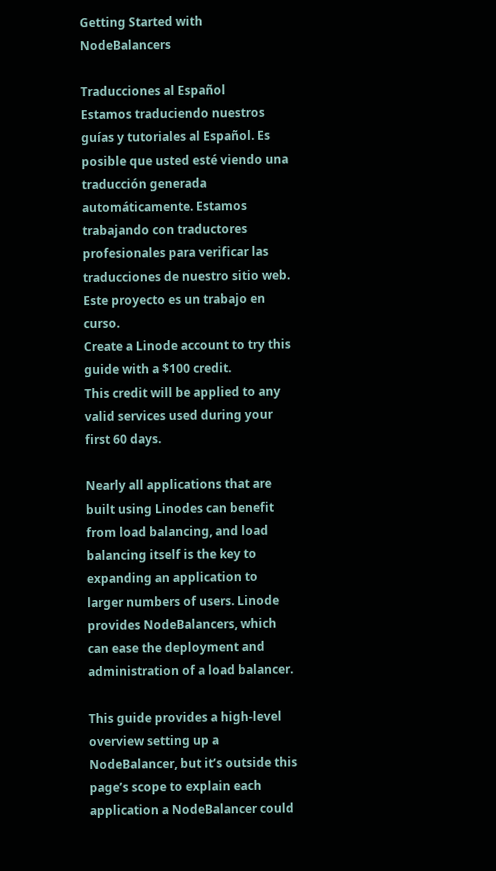Getting Started with NodeBalancers

Traducciones al Español
Estamos traduciendo nuestros guías y tutoriales al Español. Es posible que usted esté viendo una traducción generada automáticamente. Estamos trabajando con traductores profesionales para verificar las traducciones de nuestro sitio web. Este proyecto es un trabajo en curso.
Create a Linode account to try this guide with a $100 credit.
This credit will be applied to any valid services used during your first 60 days.

Nearly all applications that are built using Linodes can benefit from load balancing, and load balancing itself is the key to expanding an application to larger numbers of users. Linode provides NodeBalancers, which can ease the deployment and administration of a load balancer.

This guide provides a high-level overview setting up a NodeBalancer, but it’s outside this page’s scope to explain each application a NodeBalancer could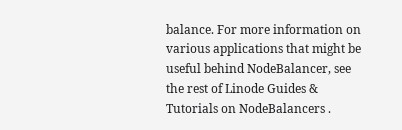balance. For more information on various applications that might be useful behind NodeBalancer, see the rest of Linode Guides & Tutorials on NodeBalancers .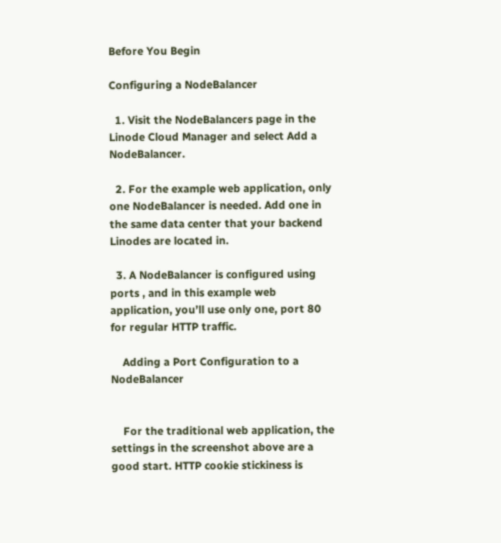Before You Begin

Configuring a NodeBalancer

  1. Visit the NodeBalancers page in the Linode Cloud Manager and select Add a NodeBalancer.

  2. For the example web application, only one NodeBalancer is needed. Add one in the same data center that your backend Linodes are located in.

  3. A NodeBalancer is configured using ports , and in this example web application, you’ll use only one, port 80 for regular HTTP traffic.

    Adding a Port Configuration to a NodeBalancer


    For the traditional web application, the settings in the screenshot above are a good start. HTTP cookie stickiness is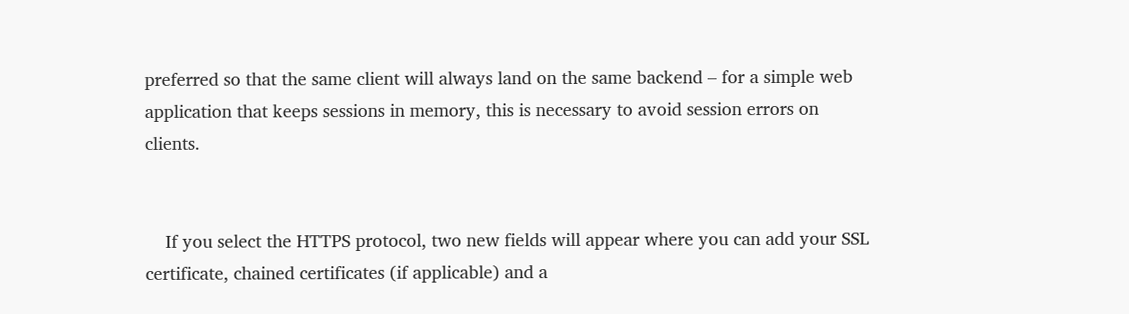preferred so that the same client will always land on the same backend – for a simple web application that keeps sessions in memory, this is necessary to avoid session errors on clients.


    If you select the HTTPS protocol, two new fields will appear where you can add your SSL certificate, chained certificates (if applicable) and a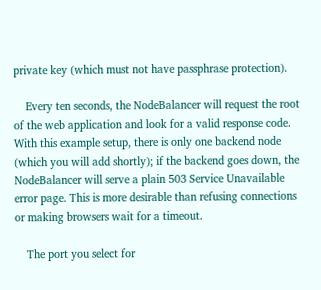private key (which must not have passphrase protection).

    Every ten seconds, the NodeBalancer will request the root of the web application and look for a valid response code. With this example setup, there is only one backend node (which you will add shortly); if the backend goes down, the NodeBalancer will serve a plain 503 Service Unavailable error page. This is more desirable than refusing connections or making browsers wait for a timeout.

    The port you select for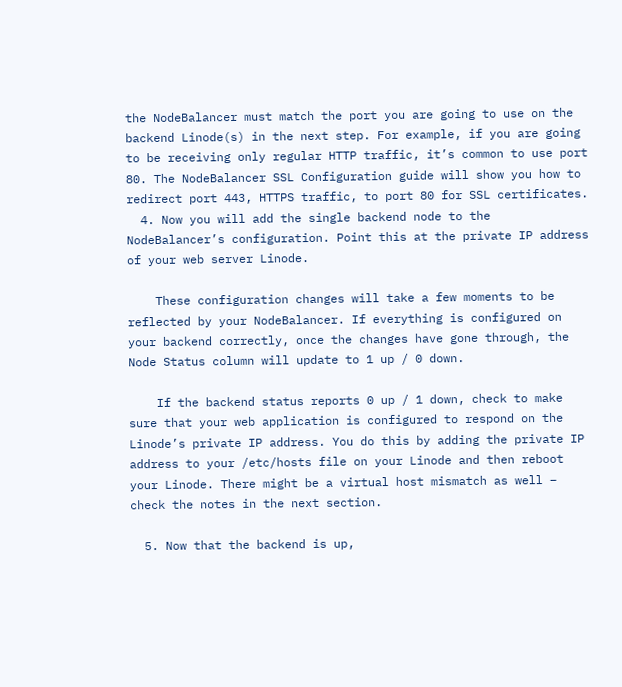the NodeBalancer must match the port you are going to use on the backend Linode(s) in the next step. For example, if you are going to be receiving only regular HTTP traffic, it’s common to use port 80. The NodeBalancer SSL Configuration guide will show you how to redirect port 443, HTTPS traffic, to port 80 for SSL certificates.
  4. Now you will add the single backend node to the NodeBalancer’s configuration. Point this at the private IP address of your web server Linode.

    These configuration changes will take a few moments to be reflected by your NodeBalancer. If everything is configured on your backend correctly, once the changes have gone through, the Node Status column will update to 1 up / 0 down.

    If the backend status reports 0 up / 1 down, check to make sure that your web application is configured to respond on the Linode’s private IP address. You do this by adding the private IP address to your /etc/hosts file on your Linode and then reboot your Linode. There might be a virtual host mismatch as well – check the notes in the next section.

  5. Now that the backend is up,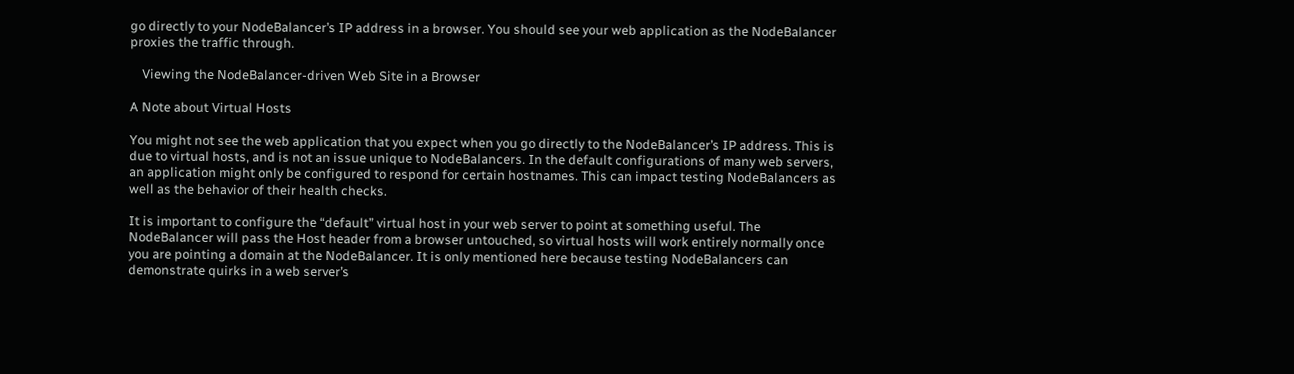go directly to your NodeBalancer’s IP address in a browser. You should see your web application as the NodeBalancer proxies the traffic through.

    Viewing the NodeBalancer-driven Web Site in a Browser

A Note about Virtual Hosts

You might not see the web application that you expect when you go directly to the NodeBalancer’s IP address. This is due to virtual hosts, and is not an issue unique to NodeBalancers. In the default configurations of many web servers, an application might only be configured to respond for certain hostnames. This can impact testing NodeBalancers as well as the behavior of their health checks.

It is important to configure the “default” virtual host in your web server to point at something useful. The NodeBalancer will pass the Host header from a browser untouched, so virtual hosts will work entirely normally once you are pointing a domain at the NodeBalancer. It is only mentioned here because testing NodeBalancers can demonstrate quirks in a web server’s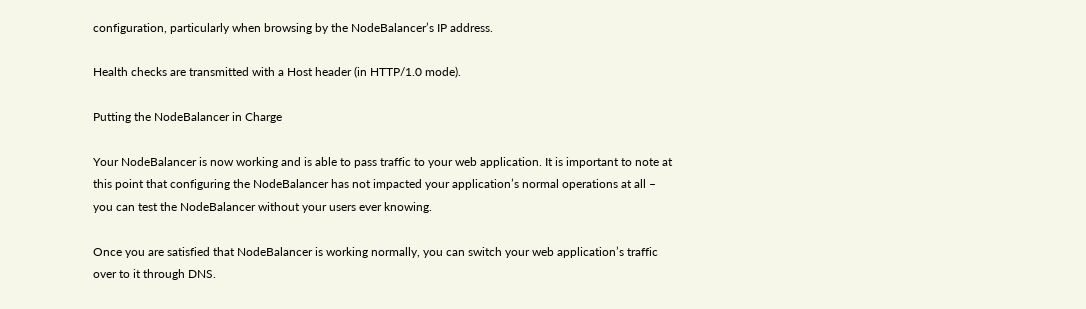configuration, particularly when browsing by the NodeBalancer’s IP address.

Health checks are transmitted with a Host header (in HTTP/1.0 mode).

Putting the NodeBalancer in Charge

Your NodeBalancer is now working and is able to pass traffic to your web application. It is important to note at this point that configuring the NodeBalancer has not impacted your application’s normal operations at all – you can test the NodeBalancer without your users ever knowing.

Once you are satisfied that NodeBalancer is working normally, you can switch your web application’s traffic over to it through DNS.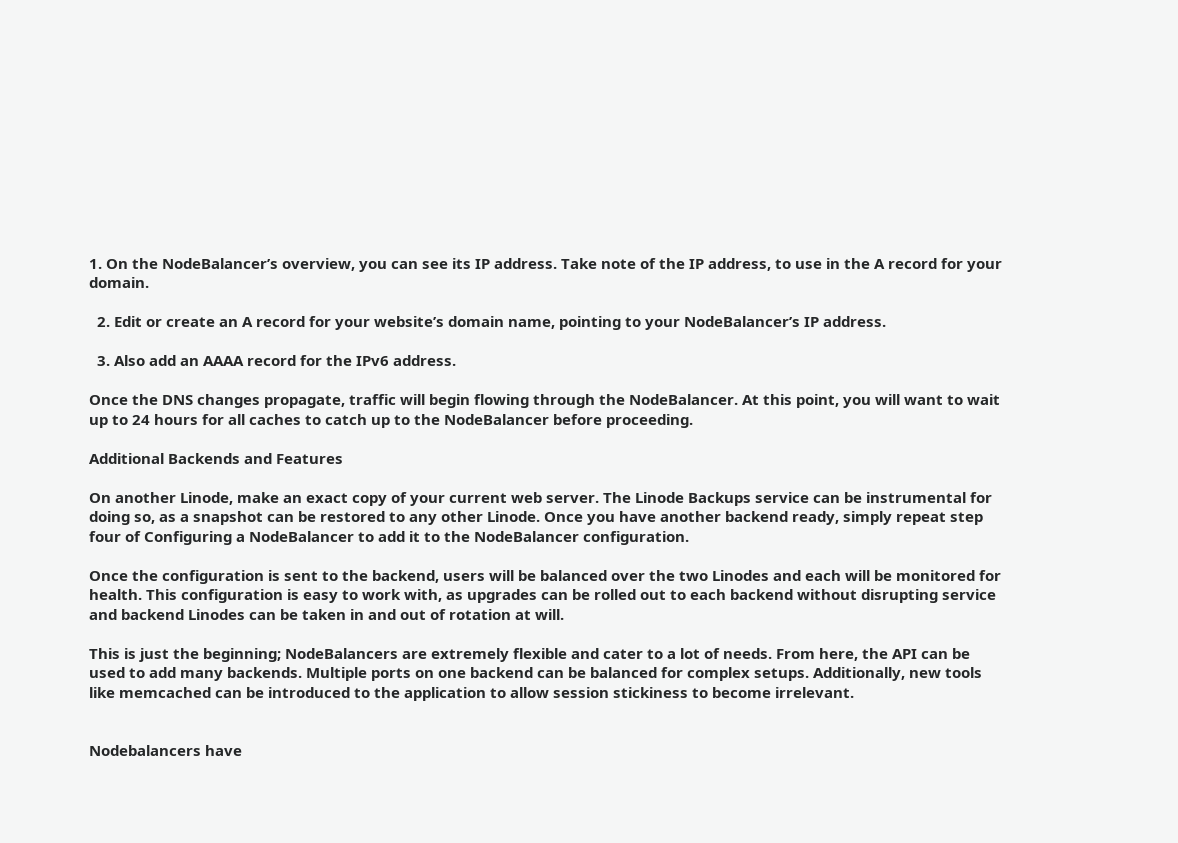1. On the NodeBalancer’s overview, you can see its IP address. Take note of the IP address, to use in the A record for your domain.

  2. Edit or create an A record for your website’s domain name, pointing to your NodeBalancer’s IP address.

  3. Also add an AAAA record for the IPv6 address.

Once the DNS changes propagate, traffic will begin flowing through the NodeBalancer. At this point, you will want to wait up to 24 hours for all caches to catch up to the NodeBalancer before proceeding.

Additional Backends and Features

On another Linode, make an exact copy of your current web server. The Linode Backups service can be instrumental for doing so, as a snapshot can be restored to any other Linode. Once you have another backend ready, simply repeat step four of Configuring a NodeBalancer to add it to the NodeBalancer configuration.

Once the configuration is sent to the backend, users will be balanced over the two Linodes and each will be monitored for health. This configuration is easy to work with, as upgrades can be rolled out to each backend without disrupting service and backend Linodes can be taken in and out of rotation at will.

This is just the beginning; NodeBalancers are extremely flexible and cater to a lot of needs. From here, the API can be used to add many backends. Multiple ports on one backend can be balanced for complex setups. Additionally, new tools like memcached can be introduced to the application to allow session stickiness to become irrelevant.


Nodebalancers have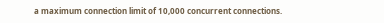a maximum connection limit of 10,000 concurrent connections.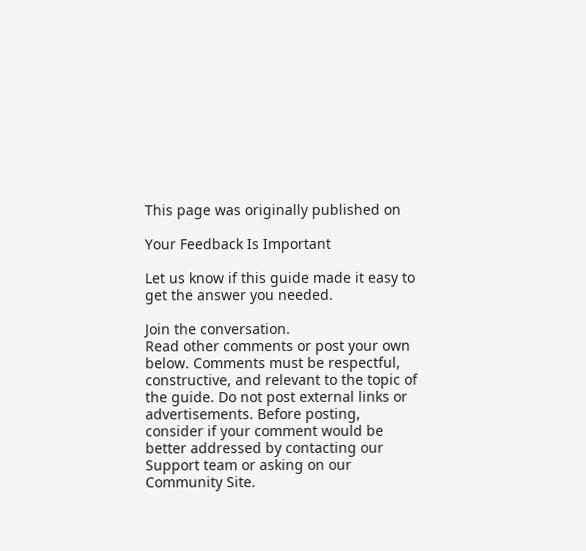This page was originally published on

Your Feedback Is Important

Let us know if this guide made it easy to get the answer you needed.

Join the conversation.
Read other comments or post your own below. Comments must be respectful, constructive, and relevant to the topic of the guide. Do not post external links or advertisements. Before posting, consider if your comment would be better addressed by contacting our Support team or asking on our Community Site.